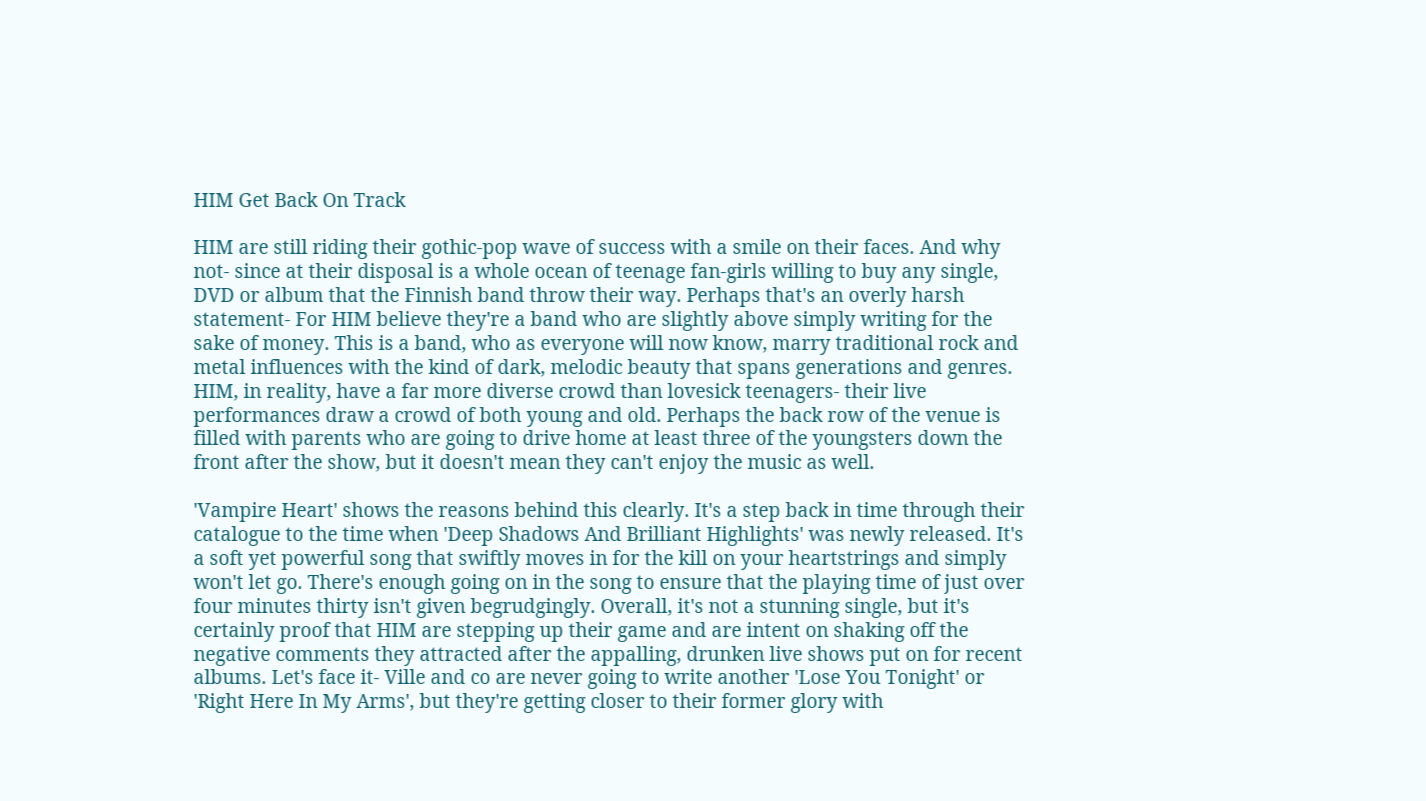HIM Get Back On Track

HIM are still riding their gothic-pop wave of success with a smile on their faces. And why not- since at their disposal is a whole ocean of teenage fan-girls willing to buy any single, DVD or album that the Finnish band throw their way. Perhaps that's an overly harsh statement- For HIM believe they're a band who are slightly above simply writing for the sake of money. This is a band, who as everyone will now know, marry traditional rock and metal influences with the kind of dark, melodic beauty that spans generations and genres. HIM, in reality, have a far more diverse crowd than lovesick teenagers- their live performances draw a crowd of both young and old. Perhaps the back row of the venue is filled with parents who are going to drive home at least three of the youngsters down the front after the show, but it doesn't mean they can't enjoy the music as well.

'Vampire Heart' shows the reasons behind this clearly. It's a step back in time through their catalogue to the time when 'Deep Shadows And Brilliant Highlights' was newly released. It's a soft yet powerful song that swiftly moves in for the kill on your heartstrings and simply won't let go. There's enough going on in the song to ensure that the playing time of just over four minutes thirty isn't given begrudgingly. Overall, it's not a stunning single, but it's certainly proof that HIM are stepping up their game and are intent on shaking off the negative comments they attracted after the appalling, drunken live shows put on for recent albums. Let's face it- Ville and co are never going to write another 'Lose You Tonight' or 'Right Here In My Arms', but they're getting closer to their former glory with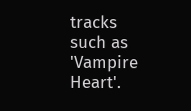tracks such as 'Vampire Heart'.